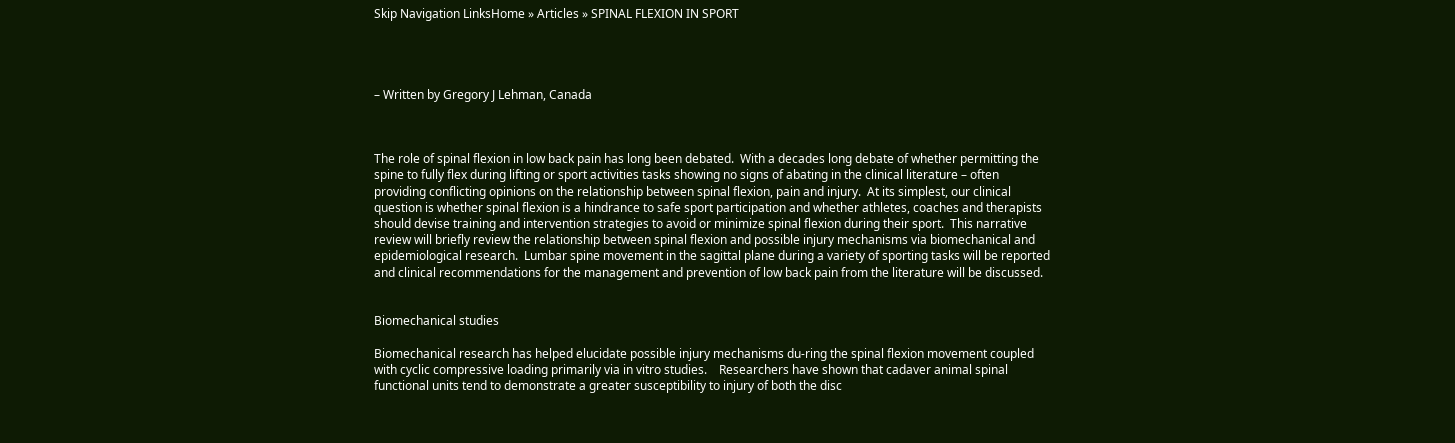Skip Navigation LinksHome » Articles » SPINAL FLEXION IN SPORT




– Written by Gregory J Lehman, Canada



The role of spinal flexion in low back pain has long been debated.  With a decades long debate of whether permitting the spine to fully flex during lifting or sport activities tasks showing no signs of abating in the clinical literature – often providing conflicting opinions on the relationship between spinal flexion, pain and injury.  At its simplest, our clinical question is whether spinal flexion is a hindrance to safe sport participation and whether athletes, coaches and therapists should devise training and intervention strategies to avoid or minimize spinal flexion during their sport.  This narrative review will briefly review the relationship between spinal flexion and possible injury mechanisms via biomechanical and epidemiological research.  Lumbar spine movement in the sagittal plane during a variety of sporting tasks will be reported and clinical recommendations for the management and prevention of low back pain from the literature will be discussed.


Biomechanical studies

Biomechanical research has helped elucidate possible injury mechanisms du-ring the spinal flexion movement coupled with cyclic compressive loading primarily via in vitro studies.    Researchers have shown that cadaver animal spinal functional units tend to demonstrate a greater susceptibility to injury of both the disc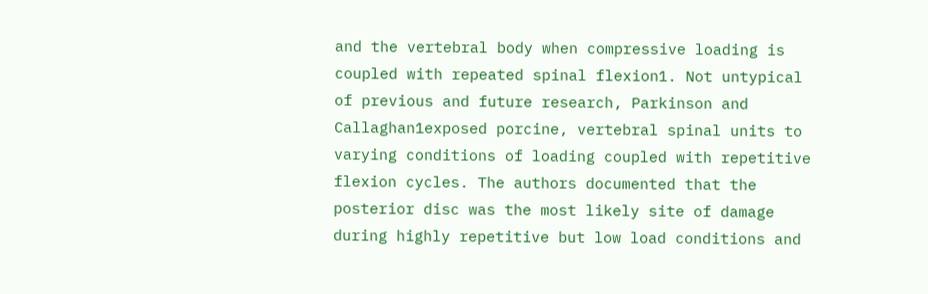and the vertebral body when compressive loading is coupled with repeated spinal flexion1. Not untypical of previous and future research, Parkinson and Callaghan1exposed porcine, vertebral spinal units to varying conditions of loading coupled with repetitive flexion cycles. The authors documented that the posterior disc was the most likely site of damage during highly repetitive but low load conditions and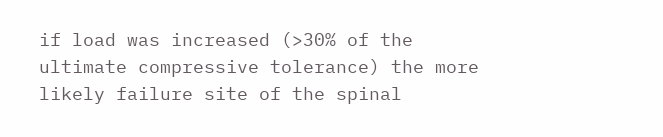if load was increased (>30% of the ultimate compressive tolerance) the more likely failure site of the spinal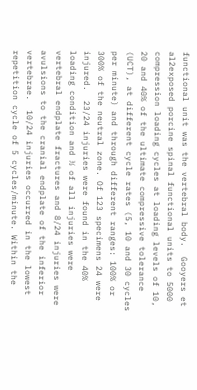functional unit was the vertebral body.  Gooyers et al2exposed porcine spinal functional units to 5000 compression loading cycles at loading levels of 10, 20 and 40% of the ultimate compressive tolerance (UCT), at different cycle rates (5, 10 and 30 cycles per minute) and through different ranges: 100% or 300% of the neutral zone. Of 123 specimens 24 were injured.  23/24 injuries were found in the 40% loading condition and ½ of all injuries were vertebral endplate fractures and 8/24 injuries were avulsions to the cranial endplate of the inferior vertebrae.  10/24 injuries occurred in the lowest repetition cycle of 5 cycles/minute. Within the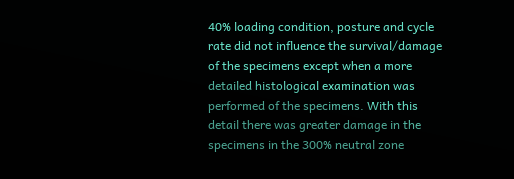40% loading condition, posture and cycle rate did not influence the survival/damage of the specimens except when a more detailed histological examination was performed of the specimens. With this detail there was greater damage in the specimens in the 300% neutral zone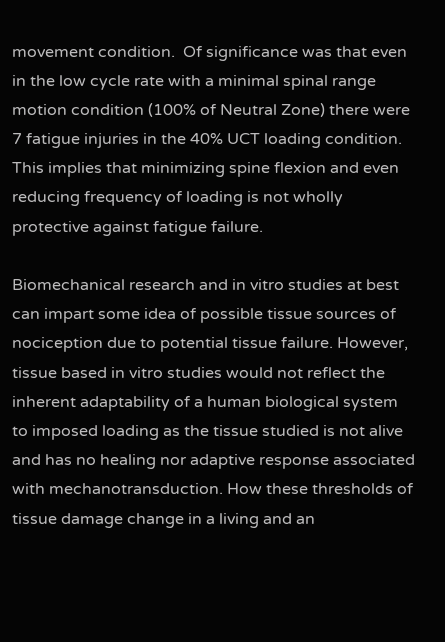movement condition.  Of significance was that even in the low cycle rate with a minimal spinal range motion condition (100% of Neutral Zone) there were 7 fatigue injuries in the 40% UCT loading condition.  This implies that minimizing spine flexion and even reducing frequency of loading is not wholly protective against fatigue failure.

Biomechanical research and in vitro studies at best can impart some idea of possible tissue sources of nociception due to potential tissue failure. However, tissue based in vitro studies would not reflect the inherent adaptability of a human biological system to imposed loading as the tissue studied is not alive and has no healing nor adaptive response associated with mechanotransduction. How these thresholds of tissue damage change in a living and an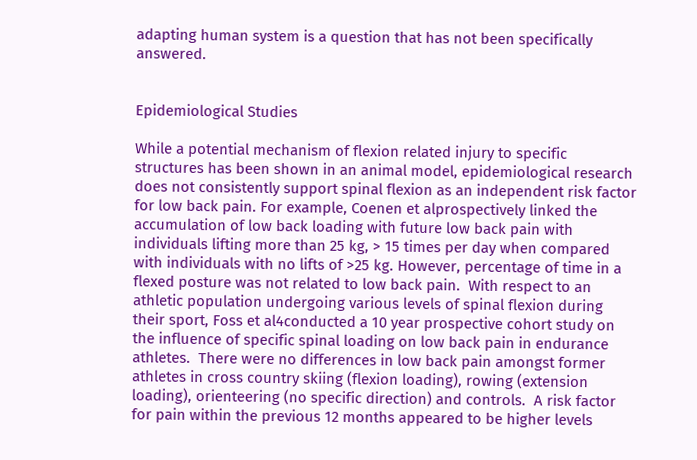adapting human system is a question that has not been specifically answered.


Epidemiological Studies

While a potential mechanism of flexion related injury to specific structures has been shown in an animal model, epidemiological research does not consistently support spinal flexion as an independent risk factor for low back pain. For example, Coenen et alprospectively linked the accumulation of low back loading with future low back pain with individuals lifting more than 25 kg, > 15 times per day when compared with individuals with no lifts of >25 kg. However, percentage of time in a flexed posture was not related to low back pain.  With respect to an athletic population undergoing various levels of spinal flexion during their sport, Foss et al4conducted a 10 year prospective cohort study on the influence of specific spinal loading on low back pain in endurance athletes.  There were no differences in low back pain amongst former athletes in cross country skiing (flexion loading), rowing (extension loading), orienteering (no specific direction) and controls.  A risk factor for pain within the previous 12 months appeared to be higher levels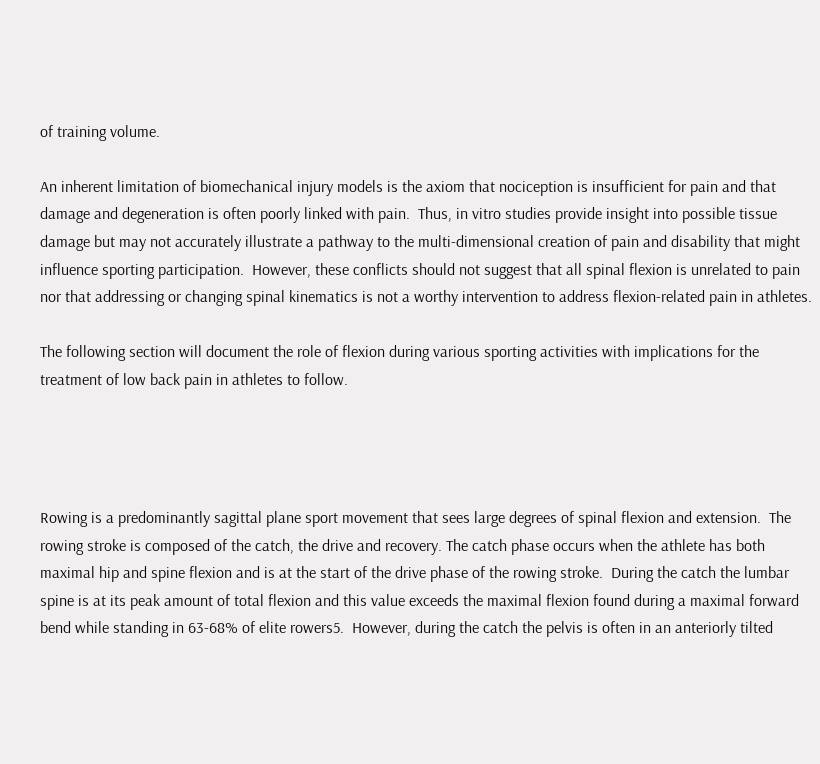of training volume.

An inherent limitation of biomechanical injury models is the axiom that nociception is insufficient for pain and that damage and degeneration is often poorly linked with pain.  Thus, in vitro studies provide insight into possible tissue damage but may not accurately illustrate a pathway to the multi-dimensional creation of pain and disability that might influence sporting participation.  However, these conflicts should not suggest that all spinal flexion is unrelated to pain nor that addressing or changing spinal kinematics is not a worthy intervention to address flexion-related pain in athletes.

The following section will document the role of flexion during various sporting activities with implications for the treatment of low back pain in athletes to follow.




Rowing is a predominantly sagittal plane sport movement that sees large degrees of spinal flexion and extension.  The rowing stroke is composed of the catch, the drive and recovery. The catch phase occurs when the athlete has both maximal hip and spine flexion and is at the start of the drive phase of the rowing stroke.  During the catch the lumbar spine is at its peak amount of total flexion and this value exceeds the maximal flexion found during a maximal forward bend while standing in 63-68% of elite rowers5.  However, during the catch the pelvis is often in an anteriorly tilted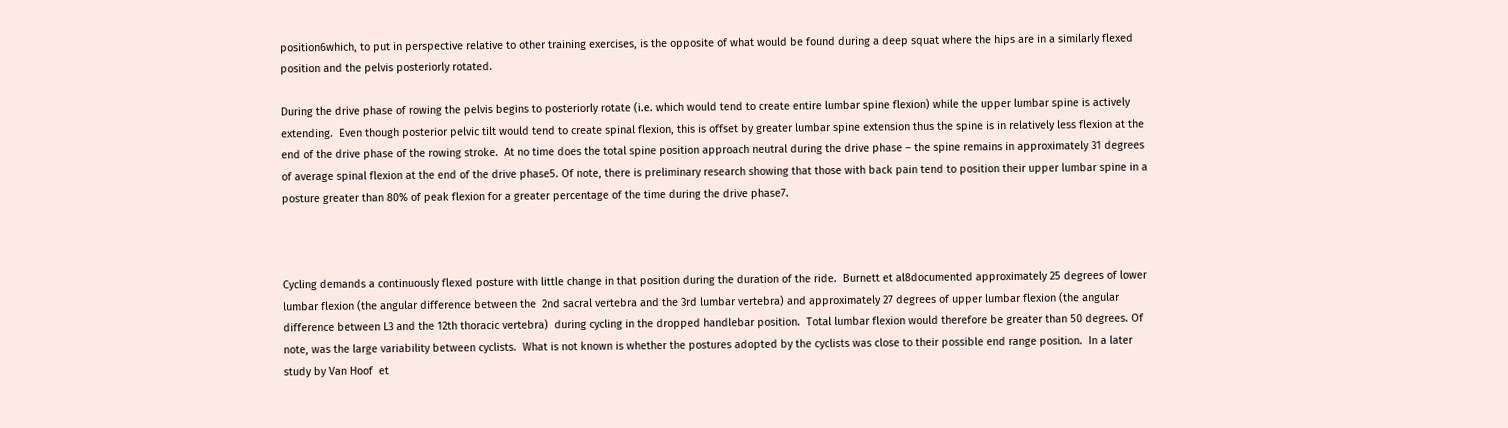position6which, to put in perspective relative to other training exercises, is the opposite of what would be found during a deep squat where the hips are in a similarly flexed position and the pelvis posteriorly rotated.

During the drive phase of rowing the pelvis begins to posteriorly rotate (i.e. which would tend to create entire lumbar spine flexion) while the upper lumbar spine is actively extending.  Even though posterior pelvic tilt would tend to create spinal flexion, this is offset by greater lumbar spine extension thus the spine is in relatively less flexion at the end of the drive phase of the rowing stroke.  At no time does the total spine position approach neutral during the drive phase – the spine remains in approximately 31 degrees of average spinal flexion at the end of the drive phase5. Of note, there is preliminary research showing that those with back pain tend to position their upper lumbar spine in a posture greater than 80% of peak flexion for a greater percentage of the time during the drive phase7.



Cycling demands a continuously flexed posture with little change in that position during the duration of the ride.  Burnett et al8documented approximately 25 degrees of lower lumbar flexion (the angular difference between the  2nd sacral vertebra and the 3rd lumbar vertebra) and approximately 27 degrees of upper lumbar flexion (the angular difference between L3 and the 12th thoracic vertebra)  during cycling in the dropped handlebar position.  Total lumbar flexion would therefore be greater than 50 degrees. Of note, was the large variability between cyclists.  What is not known is whether the postures adopted by the cyclists was close to their possible end range position.  In a later study by Van Hoof  et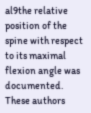al9the relative position of the spine with respect to its maximal flexion angle was documented.  These authors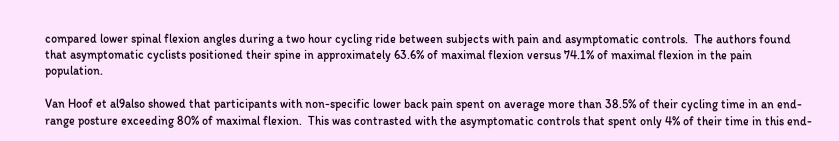compared lower spinal flexion angles during a two hour cycling ride between subjects with pain and asymptomatic controls.  The authors found that asymptomatic cyclists positioned their spine in approximately 63.6% of maximal flexion versus 74.1% of maximal flexion in the pain population.

Van Hoof et al9also showed that participants with non-specific lower back pain spent on average more than 38.5% of their cycling time in an end-range posture exceeding 80% of maximal flexion.  This was contrasted with the asymptomatic controls that spent only 4% of their time in this end-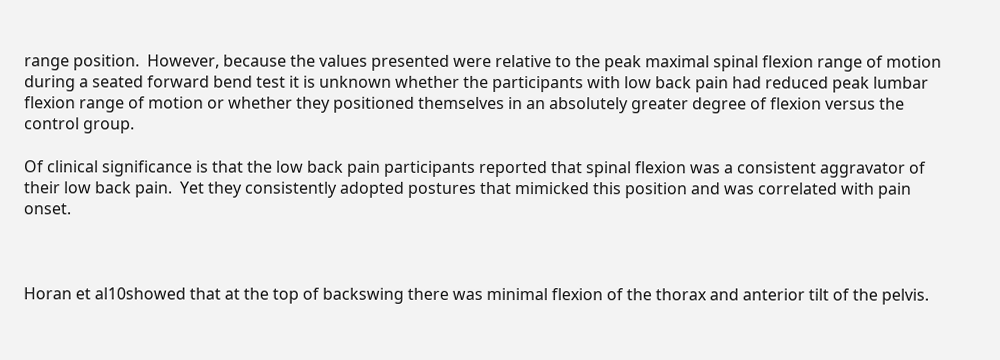range position.  However, because the values presented were relative to the peak maximal spinal flexion range of motion during a seated forward bend test it is unknown whether the participants with low back pain had reduced peak lumbar flexion range of motion or whether they positioned themselves in an absolutely greater degree of flexion versus the control group.

Of clinical significance is that the low back pain participants reported that spinal flexion was a consistent aggravator of their low back pain.  Yet they consistently adopted postures that mimicked this position and was correlated with pain onset.



Horan et al10showed that at the top of backswing there was minimal flexion of the thorax and anterior tilt of the pelvis.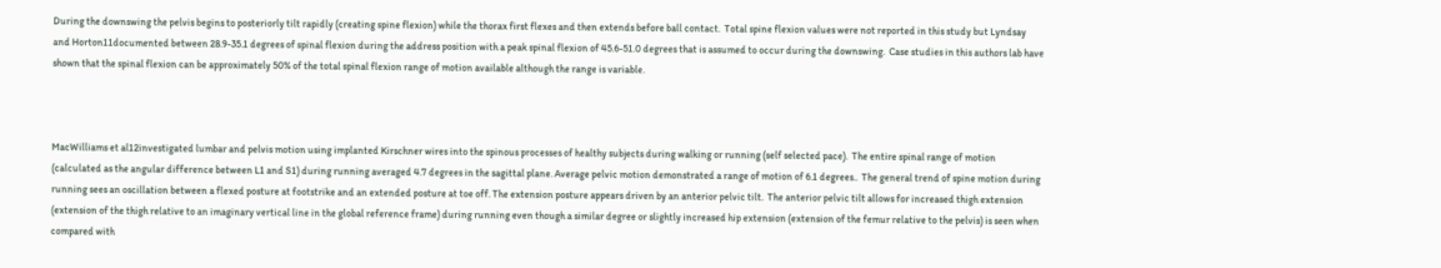During the downswing the pelvis begins to posteriorly tilt rapidly (creating spine flexion) while the thorax first flexes and then extends before ball contact.  Total spine flexion values were not reported in this study but Lyndsay and Horton11documented between 28.9-35.1 degrees of spinal flexion during the address position with a peak spinal flexion of 45.6-51.0 degrees that is assumed to occur during the downswing.  Case studies in this authors lab have shown that the spinal flexion can be approximately 50% of the total spinal flexion range of motion available although the range is variable.



MacWilliams et al12investigated lumbar and pelvis motion using implanted Kirschner wires into the spinous processes of healthy subjects during walking or running (self selected pace).  The entire spinal range of motion (calculated as the angular difference between L1 and S1) during running averaged 4.7 degrees in the sagittal plane. Average pelvic motion demonstrated a range of motion of 6.1 degrees..  The general trend of spine motion during running sees an oscillation between a flexed posture at footstrike and an extended posture at toe off. The extension posture appears driven by an anterior pelvic tilt.  The anterior pelvic tilt allows for increased thigh extension (extension of the thigh relative to an imaginary vertical line in the global reference frame) during running even though a similar degree or slightly increased hip extension (extension of the femur relative to the pelvis) is seen when compared with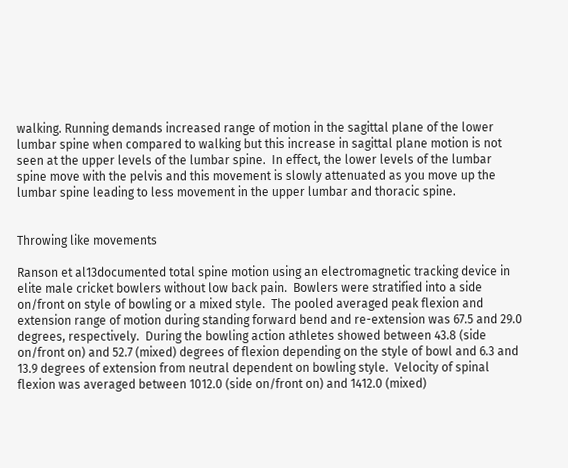walking. Running demands increased range of motion in the sagittal plane of the lower lumbar spine when compared to walking but this increase in sagittal plane motion is not seen at the upper levels of the lumbar spine.  In effect, the lower levels of the lumbar spine move with the pelvis and this movement is slowly attenuated as you move up the lumbar spine leading to less movement in the upper lumbar and thoracic spine.


Throwing like movements

Ranson et al13documented total spine motion using an electromagnetic tracking device in elite male cricket bowlers without low back pain.  Bowlers were stratified into a side on/front on style of bowling or a mixed style.  The pooled averaged peak flexion and extension range of motion during standing forward bend and re-extension was 67.5 and 29.0 degrees, respectively.  During the bowling action athletes showed between 43.8 (side on/front on) and 52.7 (mixed) degrees of flexion depending on the style of bowl and 6.3 and 13.9 degrees of extension from neutral dependent on bowling style.  Velocity of spinal flexion was averaged between 1012.0 (side on/front on) and 1412.0 (mixed)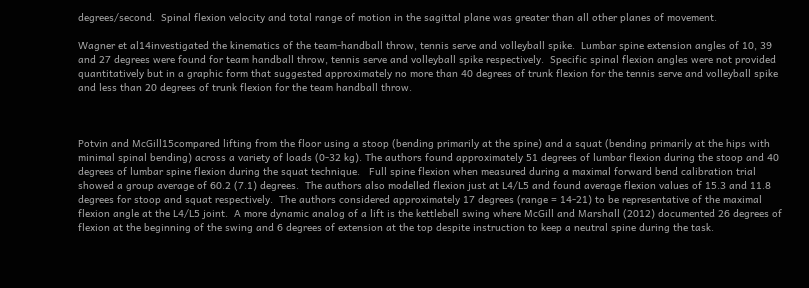degrees/second.  Spinal flexion velocity and total range of motion in the sagittal plane was greater than all other planes of movement.

Wagner et al14investigated the kinematics of the team-handball throw, tennis serve and volleyball spike.  Lumbar spine extension angles of 10, 39 and 27 degrees were found for team handball throw, tennis serve and volleyball spike respectively.  Specific spinal flexion angles were not provided quantitatively but in a graphic form that suggested approximately no more than 40 degrees of trunk flexion for the tennis serve and volleyball spike and less than 20 degrees of trunk flexion for the team handball throw.



Potvin and McGill15compared lifting from the floor using a stoop (bending primarily at the spine) and a squat (bending primarily at the hips with minimal spinal bending) across a variety of loads (0-32 kg). The authors found approximately 51 degrees of lumbar flexion during the stoop and 40 degrees of lumbar spine flexion during the squat technique.   Full spine flexion when measured during a maximal forward bend calibration trial showed a group average of 60.2 (7.1) degrees.  The authors also modelled flexion just at L4/L5 and found average flexion values of 15.3 and 11.8 degrees for stoop and squat respectively.  The authors considered approximately 17 degrees (range = 14-21) to be representative of the maximal flexion angle at the L4/L5 joint.  A more dynamic analog of a lift is the kettlebell swing where McGill and Marshall (2012) documented 26 degrees of flexion at the beginning of the swing and 6 degrees of extension at the top despite instruction to keep a neutral spine during the task.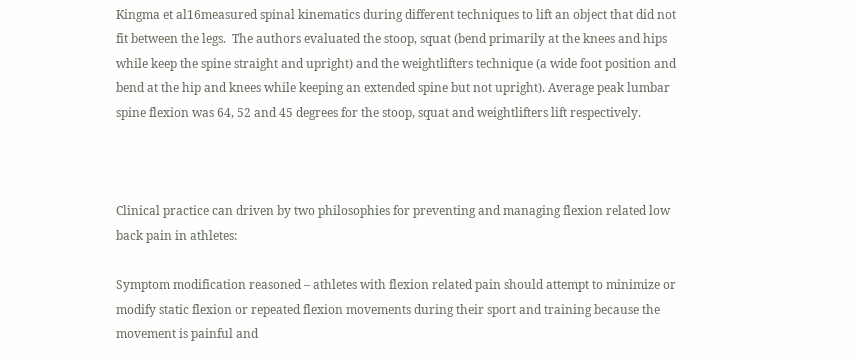Kingma et al16measured spinal kinematics during different techniques to lift an object that did not fit between the legs.  The authors evaluated the stoop, squat (bend primarily at the knees and hips while keep the spine straight and upright) and the weightlifters technique (a wide foot position and bend at the hip and knees while keeping an extended spine but not upright). Average peak lumbar spine flexion was 64, 52 and 45 degrees for the stoop, squat and weightlifters lift respectively.



Clinical practice can driven by two philosophies for preventing and managing flexion related low back pain in athletes:

Symptom modification reasoned – athletes with flexion related pain should attempt to minimize or modify static flexion or repeated flexion movements during their sport and training because the movement is painful and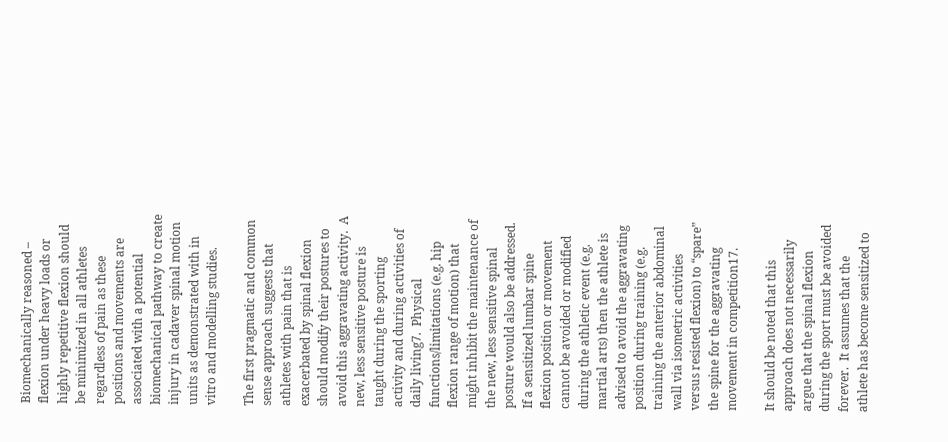Biomechanically reasoned – flexion under heavy loads or highly repetitive flexion should be minimized in all athletes regardless of pain as these positions and movements are associated with a potential biomechanical pathway to create injury in cadaver spinal motion units as demonstrated with in vitro and modelling studies.

The first pragmatic and common sense approach suggests that athletes with pain that is exacerbated by spinal flexion should modify their postures to avoid this aggravating activity.  A new, less sensitive posture is taught during the sporting activity and during activities of daily living7.  Physical functions/limitations (e.g. hip flexion range of motion) that might inhibit the maintenance of the new, less sensitive spinal posture would also be addressed.   If a sensitized lumbar spine flexion position or movement cannot be avoided or modified during the athletic event (e.g. martial arts) then the athlete is advised to avoid the aggravating position during training (e.g. training the anterior abdominal wall via isometric activities versus resisted flexion) to “spare” the spine for the aggravating movement in competition17.

It should be noted that this approach does not necessarily argue that the spinal flexion during the sport must be avoided forever.  It assumes that the athlete has become sensitized to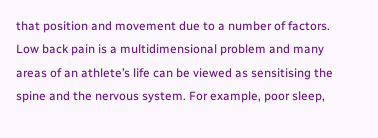that position and movement due to a number of factors.  Low back pain is a multidimensional problem and many areas of an athlete’s life can be viewed as sensitising the spine and the nervous system. For example, poor sleep,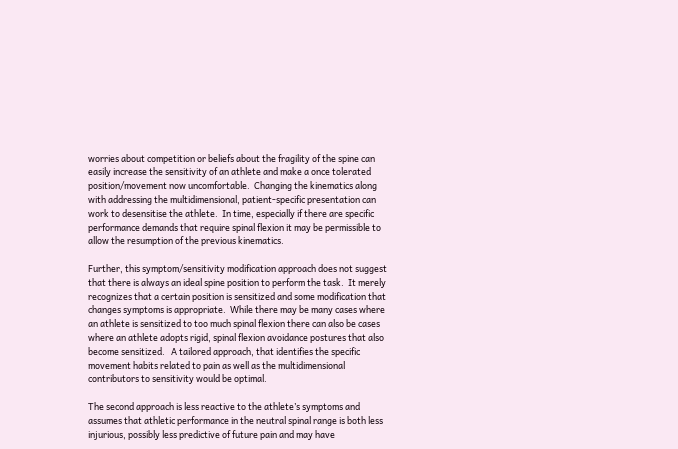worries about competition or beliefs about the fragility of the spine can easily increase the sensitivity of an athlete and make a once tolerated position/movement now uncomfortable.  Changing the kinematics along with addressing the multidimensional, patient-specific presentation can work to desensitise the athlete.  In time, especially if there are specific performance demands that require spinal flexion it may be permissible to allow the resumption of the previous kinematics.

Further, this symptom/sensitivity modification approach does not suggest that there is always an ideal spine position to perform the task.  It merely recognizes that a certain position is sensitized and some modification that changes symptoms is appropriate.  While there may be many cases where an athlete is sensitized to too much spinal flexion there can also be cases where an athlete adopts rigid, spinal flexion avoidance postures that also become sensitized.   A tailored approach, that identifies the specific movement habits related to pain as well as the multidimensional contributors to sensitivity would be optimal.

The second approach is less reactive to the athlete’s symptoms and assumes that athletic performance in the neutral spinal range is both less injurious, possibly less predictive of future pain and may have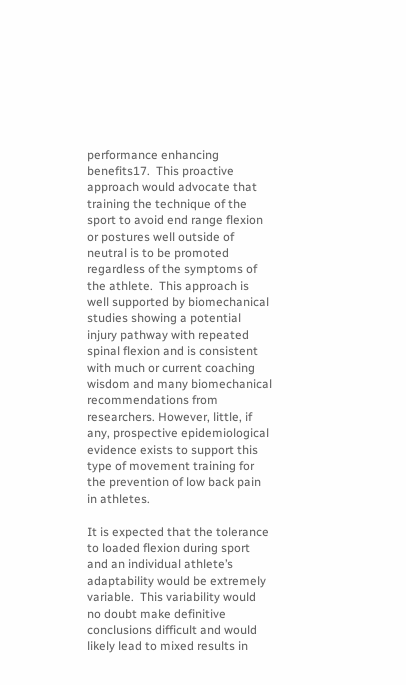performance enhancing benefits17.  This proactive approach would advocate that training the technique of the sport to avoid end range flexion or postures well outside of neutral is to be promoted regardless of the symptoms of the athlete.  This approach is well supported by biomechanical studies showing a potential injury pathway with repeated spinal flexion and is consistent with much or current coaching wisdom and many biomechanical recommendations from researchers. However, little, if any, prospective epidemiological evidence exists to support this type of movement training for the prevention of low back pain in athletes.

It is expected that the tolerance to loaded flexion during sport and an individual athlete’s adaptability would be extremely variable.  This variability would no doubt make definitive conclusions difficult and would likely lead to mixed results in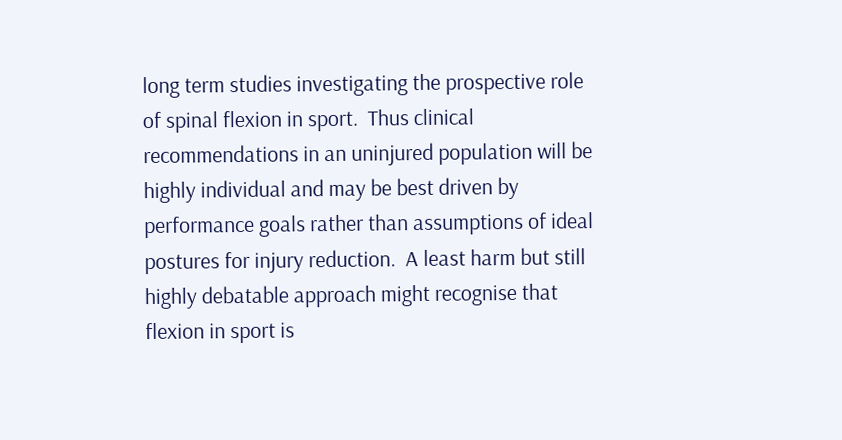long term studies investigating the prospective role of spinal flexion in sport.  Thus clinical recommendations in an uninjured population will be highly individual and may be best driven by performance goals rather than assumptions of ideal postures for injury reduction.  A least harm but still highly debatable approach might recognise that flexion in sport is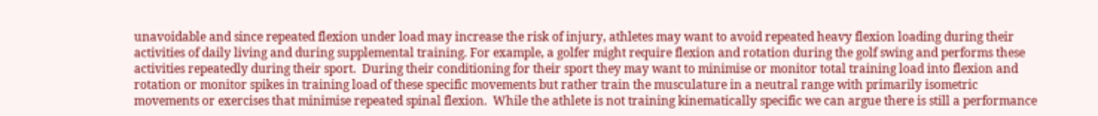unavoidable and since repeated flexion under load may increase the risk of injury, athletes may want to avoid repeated heavy flexion loading during their activities of daily living and during supplemental training. For example, a golfer might require flexion and rotation during the golf swing and performs these activities repeatedly during their sport.  During their conditioning for their sport they may want to minimise or monitor total training load into flexion and rotation or monitor spikes in training load of these specific movements but rather train the musculature in a neutral range with primarily isometric movements or exercises that minimise repeated spinal flexion.  While the athlete is not training kinematically specific we can argue there is still a performance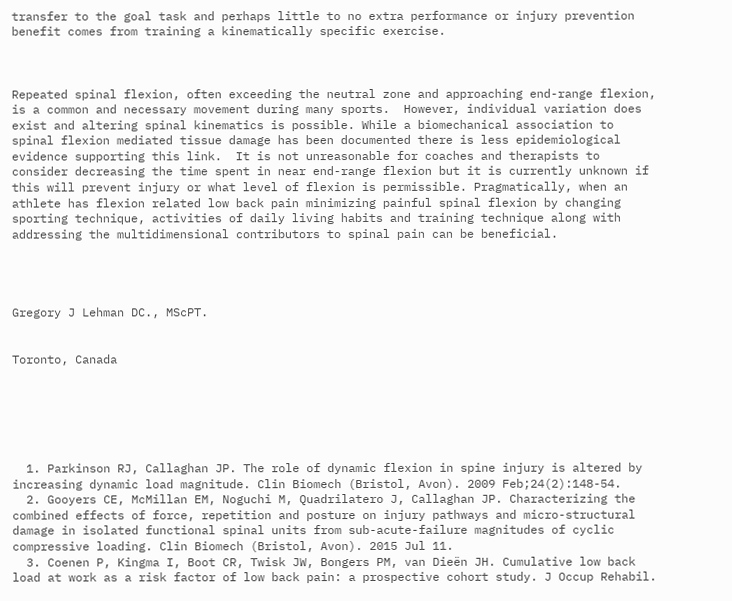transfer to the goal task and perhaps little to no extra performance or injury prevention benefit comes from training a kinematically specific exercise.



Repeated spinal flexion, often exceeding the neutral zone and approaching end-range flexion, is a common and necessary movement during many sports.  However, individual variation does exist and altering spinal kinematics is possible. While a biomechanical association to spinal flexion mediated tissue damage has been documented there is less epidemiological evidence supporting this link.  It is not unreasonable for coaches and therapists to consider decreasing the time spent in near end-range flexion but it is currently unknown if this will prevent injury or what level of flexion is permissible. Pragmatically, when an athlete has flexion related low back pain minimizing painful spinal flexion by changing sporting technique, activities of daily living habits and training technique along with addressing the multidimensional contributors to spinal pain can be beneficial.




Gregory J Lehman DC., MScPT.


Toronto, Canada






  1. Parkinson RJ, Callaghan JP. The role of dynamic flexion in spine injury is altered by increasing dynamic load magnitude. Clin Biomech (Bristol, Avon). 2009 Feb;24(2):148-54.
  2. Gooyers CE, McMillan EM, Noguchi M, Quadrilatero J, Callaghan JP. Characterizing the combined effects of force, repetition and posture on injury pathways and micro-structural damage in isolated functional spinal units from sub-acute-failure magnitudes of cyclic compressive loading. Clin Biomech (Bristol, Avon). 2015 Jul 11.
  3. Coenen P, Kingma I, Boot CR, Twisk JW, Bongers PM, van Dieën JH. Cumulative low back load at work as a risk factor of low back pain: a prospective cohort study. J Occup Rehabil.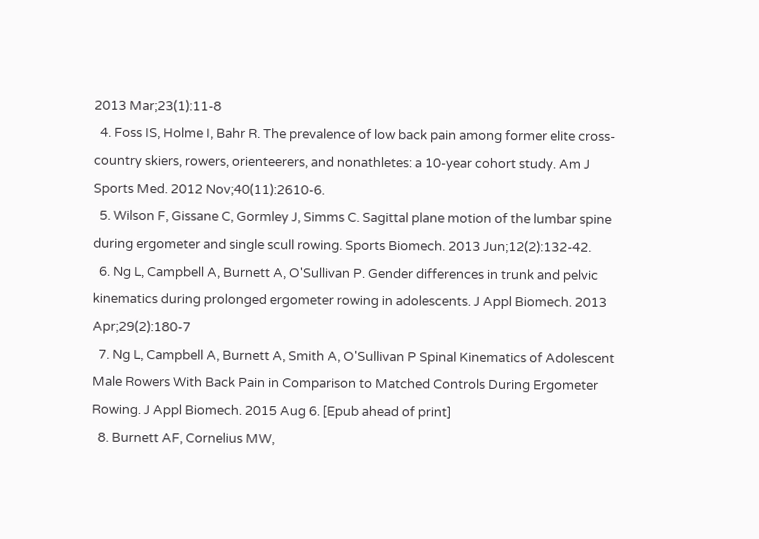2013 Mar;23(1):11-8
  4. Foss IS, Holme I, Bahr R. The prevalence of low back pain among former elite cross-country skiers, rowers, orienteerers, and nonathletes: a 10-year cohort study. Am J Sports Med. 2012 Nov;40(11):2610-6.
  5. Wilson F, Gissane C, Gormley J, Simms C. Sagittal plane motion of the lumbar spine during ergometer and single scull rowing. Sports Biomech. 2013 Jun;12(2):132-42.
  6. Ng L, Campbell A, Burnett A, O'Sullivan P. Gender differences in trunk and pelvic kinematics during prolonged ergometer rowing in adolescents. J Appl Biomech. 2013 Apr;29(2):180-7
  7. Ng L, Campbell A, Burnett A, Smith A, O'Sullivan P Spinal Kinematics of Adolescent Male Rowers With Back Pain in Comparison to Matched Controls During Ergometer Rowing. J Appl Biomech. 2015 Aug 6. [Epub ahead of print]
  8. Burnett AF, Cornelius MW,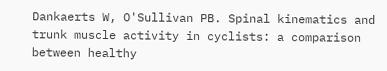Dankaerts W, O'Sullivan PB. Spinal kinematics and trunk muscle activity in cyclists: a comparison between healthy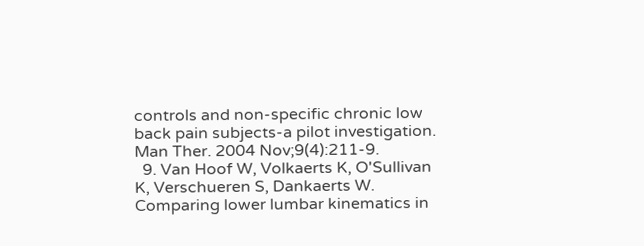controls and non-specific chronic low back pain subjects-a pilot investigation. Man Ther. 2004 Nov;9(4):211-9.
  9. Van Hoof W, Volkaerts K, O'Sullivan K, Verschueren S, Dankaerts W. Comparing lower lumbar kinematics in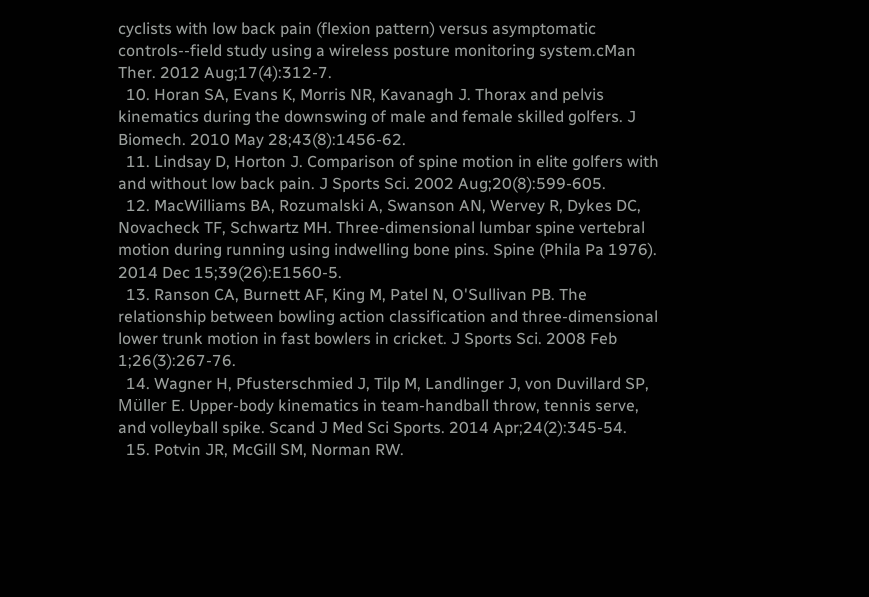cyclists with low back pain (flexion pattern) versus asymptomatic controls--field study using a wireless posture monitoring system.cMan Ther. 2012 Aug;17(4):312-7.
  10. Horan SA, Evans K, Morris NR, Kavanagh J. Thorax and pelvis kinematics during the downswing of male and female skilled golfers. J Biomech. 2010 May 28;43(8):1456-62.
  11. Lindsay D, Horton J. Comparison of spine motion in elite golfers with and without low back pain. J Sports Sci. 2002 Aug;20(8):599-605.
  12. MacWilliams BA, Rozumalski A, Swanson AN, Wervey R, Dykes DC, Novacheck TF, Schwartz MH. Three-dimensional lumbar spine vertebral motion during running using indwelling bone pins. Spine (Phila Pa 1976). 2014 Dec 15;39(26):E1560-5.
  13. Ranson CA, Burnett AF, King M, Patel N, O'Sullivan PB. The relationship between bowling action classification and three-dimensional lower trunk motion in fast bowlers in cricket. J Sports Sci. 2008 Feb 1;26(3):267-76.
  14. Wagner H, Pfusterschmied J, Tilp M, Landlinger J, von Duvillard SP, Müller E. Upper-body kinematics in team-handball throw, tennis serve, and volleyball spike. Scand J Med Sci Sports. 2014 Apr;24(2):345-54.
  15. Potvin JR, McGill SM, Norman RW.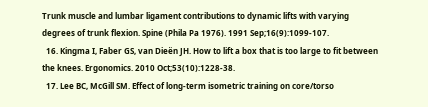Trunk muscle and lumbar ligament contributions to dynamic lifts with varying degrees of trunk flexion. Spine (Phila Pa 1976). 1991 Sep;16(9):1099-107.
  16. Kingma I, Faber GS, van Dieën JH. How to lift a box that is too large to fit between the knees. Ergonomics. 2010 Oct;53(10):1228-38.
  17. Lee BC, McGill SM. Effect of long-term isometric training on core/torso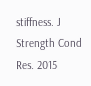stiffness. J Strength Cond Res. 2015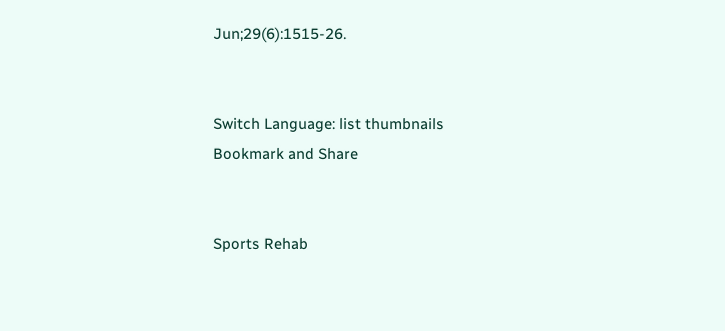Jun;29(6):1515-26.


Switch Language: list thumbnails
Bookmark and Share


Sports Rehab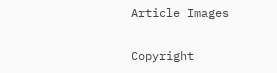Article Images

Copyright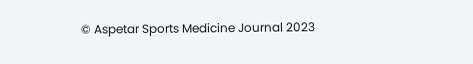© Aspetar Sports Medicine Journal 2023